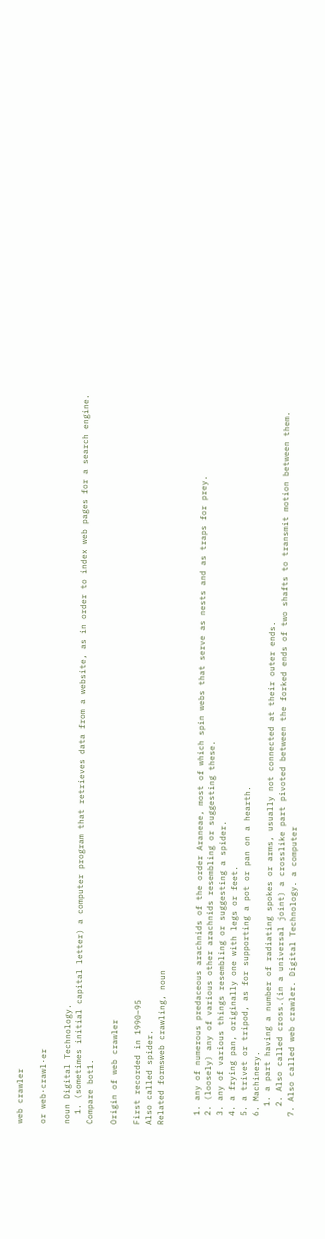web crawler

or web·crawl·er

noun Digital Technology.
  1. (sometimes initial capital letter) a computer program that retrieves data from a website, as in order to index web pages for a search engine.
Compare bot1.

Origin of web crawler

First recorded in 1990–95
Also called spider.
Related formsweb crawling, noun


  1. any of numerous predaceous arachnids of the order Araneae, most of which spin webs that serve as nests and as traps for prey.
  2. (loosely) any of various other arachnids resembling or suggesting these.
  3. any of various things resembling or suggesting a spider.
  4. a frying pan, originally one with legs or feet.
  5. a trivet or tripod, as for supporting a pot or pan on a hearth.
  6. Machinery.
    1. a part having a number of radiating spokes or arms, usually not connected at their outer ends.
    2. Also called cross.(in a universal joint) a crosslike part pivoted between the forked ends of two shafts to transmit motion between them.
  7. Also called web crawler. Digital Technology. a computer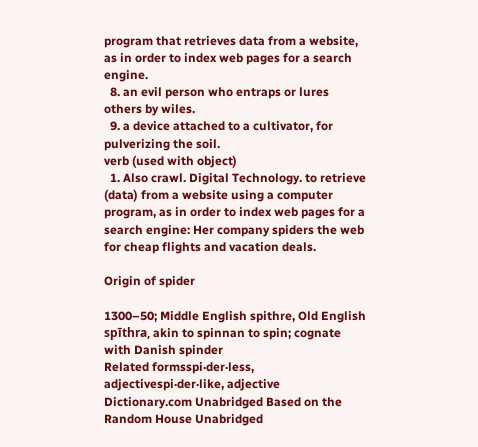program that retrieves data from a website, as in order to index web pages for a search engine.
  8. an evil person who entraps or lures others by wiles.
  9. a device attached to a cultivator, for pulverizing the soil.
verb (used with object)
  1. Also crawl. Digital Technology. to retrieve (data) from a website using a computer program, as in order to index web pages for a search engine: Her company spiders the web for cheap flights and vacation deals.

Origin of spider

1300–50; Middle English spithre, Old English spīthra, akin to spinnan to spin; cognate with Danish spinder
Related formsspi·der·less, adjectivespi·der·like, adjective
Dictionary.com Unabridged Based on the Random House Unabridged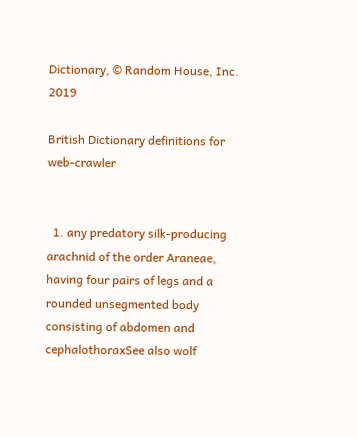Dictionary, © Random House, Inc. 2019

British Dictionary definitions for web-crawler


  1. any predatory silk-producing arachnid of the order Araneae, having four pairs of legs and a rounded unsegmented body consisting of abdomen and cephalothoraxSee also wolf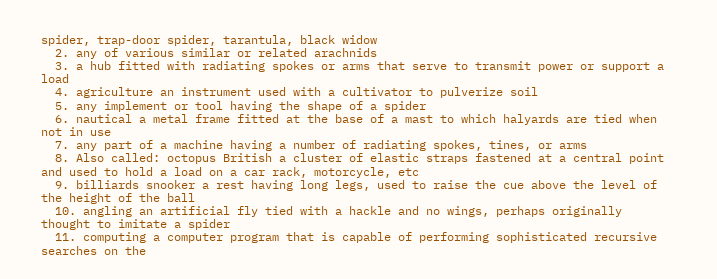spider, trap-door spider, tarantula, black widow
  2. any of various similar or related arachnids
  3. a hub fitted with radiating spokes or arms that serve to transmit power or support a load
  4. agriculture an instrument used with a cultivator to pulverize soil
  5. any implement or tool having the shape of a spider
  6. nautical a metal frame fitted at the base of a mast to which halyards are tied when not in use
  7. any part of a machine having a number of radiating spokes, tines, or arms
  8. Also called: octopus British a cluster of elastic straps fastened at a central point and used to hold a load on a car rack, motorcycle, etc
  9. billiards snooker a rest having long legs, used to raise the cue above the level of the height of the ball
  10. angling an artificial fly tied with a hackle and no wings, perhaps originally thought to imitate a spider
  11. computing a computer program that is capable of performing sophisticated recursive searches on the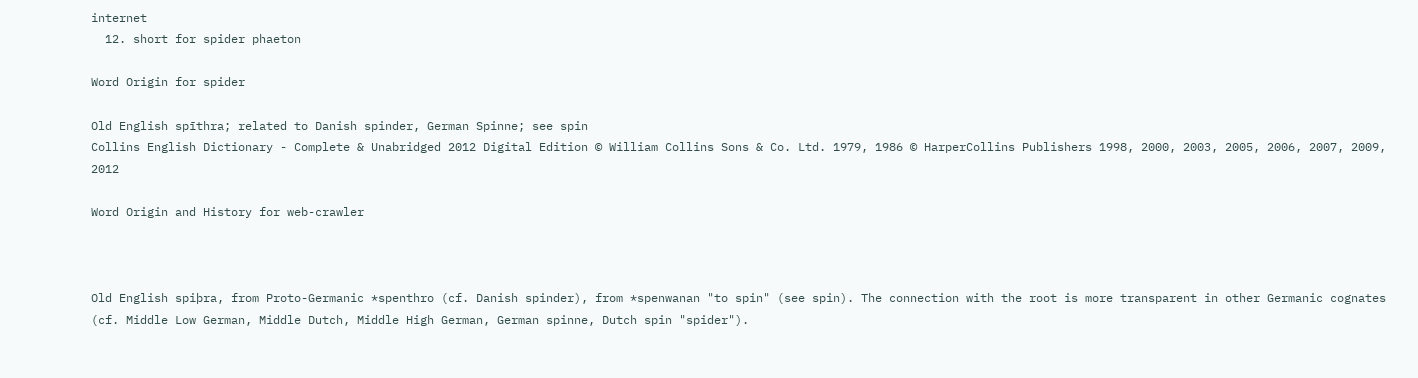internet
  12. short for spider phaeton

Word Origin for spider

Old English spīthra; related to Danish spinder, German Spinne; see spin
Collins English Dictionary - Complete & Unabridged 2012 Digital Edition © William Collins Sons & Co. Ltd. 1979, 1986 © HarperCollins Publishers 1998, 2000, 2003, 2005, 2006, 2007, 2009, 2012

Word Origin and History for web-crawler



Old English spiþra, from Proto-Germanic *spenthro (cf. Danish spinder), from *spenwanan "to spin" (see spin). The connection with the root is more transparent in other Germanic cognates (cf. Middle Low German, Middle Dutch, Middle High German, German spinne, Dutch spin "spider").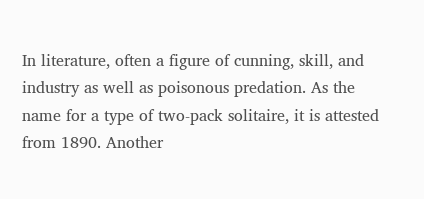In literature, often a figure of cunning, skill, and industry as well as poisonous predation. As the name for a type of two-pack solitaire, it is attested from 1890. Another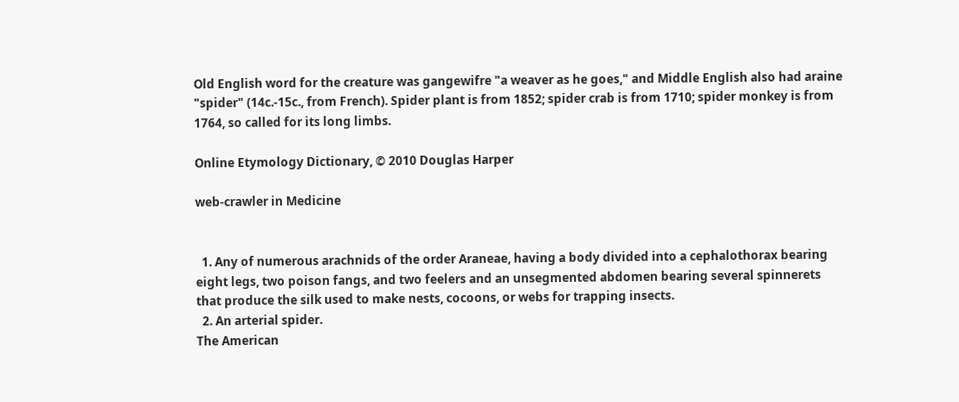Old English word for the creature was gangewifre "a weaver as he goes," and Middle English also had araine "spider" (14c.-15c., from French). Spider plant is from 1852; spider crab is from 1710; spider monkey is from 1764, so called for its long limbs.

Online Etymology Dictionary, © 2010 Douglas Harper

web-crawler in Medicine


  1. Any of numerous arachnids of the order Araneae, having a body divided into a cephalothorax bearing eight legs, two poison fangs, and two feelers and an unsegmented abdomen bearing several spinnerets that produce the silk used to make nests, cocoons, or webs for trapping insects.
  2. An arterial spider.
The American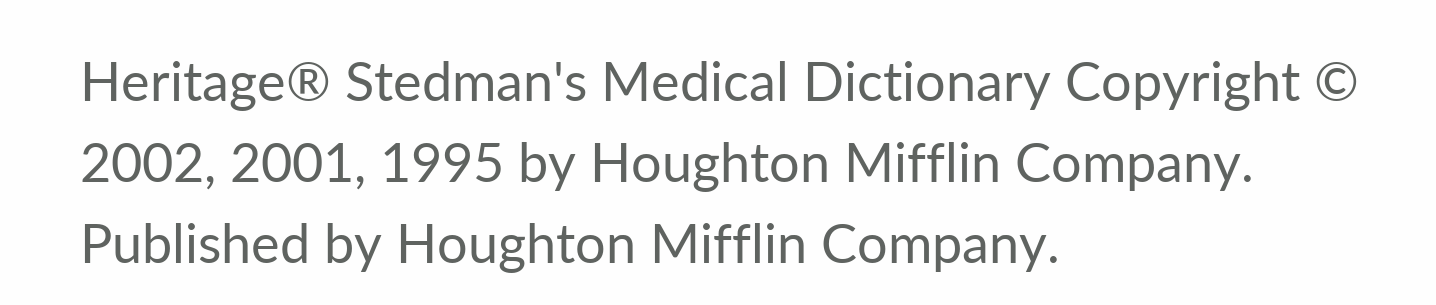Heritage® Stedman's Medical Dictionary Copyright © 2002, 2001, 1995 by Houghton Mifflin Company. Published by Houghton Mifflin Company.